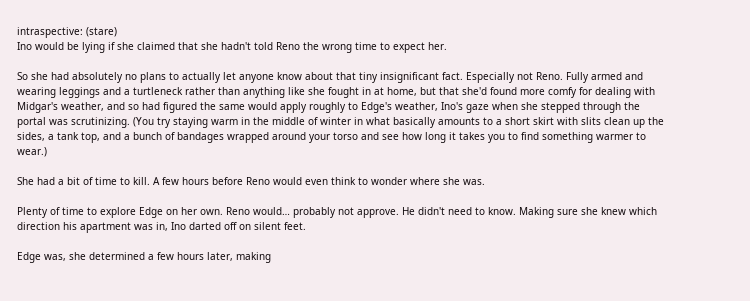intraspective: (stare)
Ino would be lying if she claimed that she hadn't told Reno the wrong time to expect her.

So she had absolutely no plans to actually let anyone know about that tiny insignificant fact. Especially not Reno. Fully armed and wearing leggings and a turtleneck rather than anything like she fought in at home, but that she'd found more comfy for dealing with Midgar's weather, and so had figured the same would apply roughly to Edge's weather, Ino's gaze when she stepped through the portal was scrutinizing. (You try staying warm in the middle of winter in what basically amounts to a short skirt with slits clean up the sides, a tank top, and a bunch of bandages wrapped around your torso and see how long it takes you to find something warmer to wear.)

She had a bit of time to kill. A few hours before Reno would even think to wonder where she was.

Plenty of time to explore Edge on her own. Reno would… probably not approve. He didn't need to know. Making sure she knew which direction his apartment was in, Ino darted off on silent feet.

Edge was, she determined a few hours later, making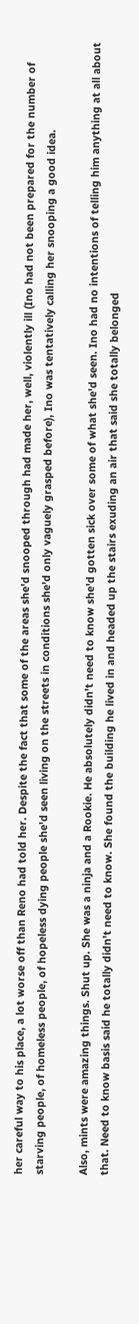her careful way to his place, a lot worse off than Reno had told her. Despite the fact that some of the areas she'd snooped through had made her, well, violently ill (Ino had not been prepared for the number of starving people, of homeless people, of hopeless dying people she'd seen living on the streets in conditions she'd only vaguely grasped before), Ino was tentatively calling her snooping a good idea.

Also, mints were amazing things. Shut up. She was a ninja and a Rookie. He absolutely didn't need to know she'd gotten sick over some of what she'd seen. Ino had no intentions of telling him anything at all about that. Need to know basis said he totally didn't need to know. She found the building he lived in and headed up the stairs exuding an air that said she totally belonged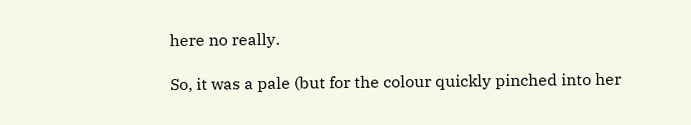here no really.

So, it was a pale (but for the colour quickly pinched into her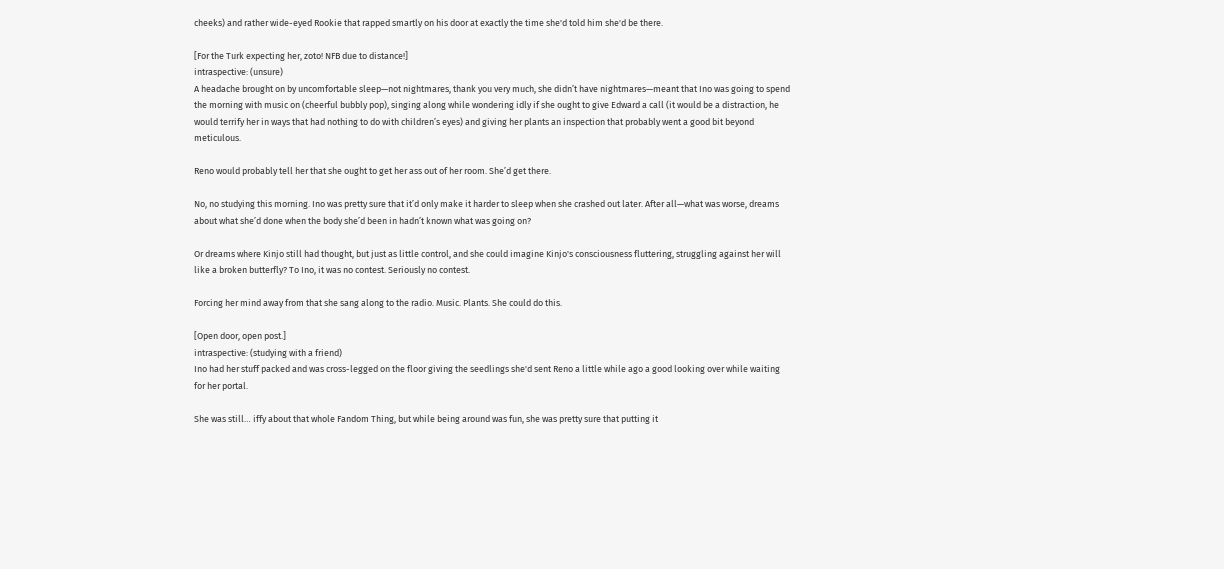cheeks) and rather wide-eyed Rookie that rapped smartly on his door at exactly the time she'd told him she'd be there.

[For the Turk expecting her, zoto! NFB due to distance!]
intraspective: (unsure)
A headache brought on by uncomfortable sleep—not nightmares, thank you very much, she didn’t have nightmares—meant that Ino was going to spend the morning with music on (cheerful bubbly pop), singing along while wondering idly if she ought to give Edward a call (it would be a distraction, he would terrify her in ways that had nothing to do with children’s eyes) and giving her plants an inspection that probably went a good bit beyond meticulous.

Reno would probably tell her that she ought to get her ass out of her room. She’d get there.

No, no studying this morning. Ino was pretty sure that it’d only make it harder to sleep when she crashed out later. After all—what was worse, dreams about what she’d done when the body she’d been in hadn’t known what was going on?

Or dreams where Kinjo still had thought, but just as little control, and she could imagine Kinjo's consciousness fluttering, struggling against her will like a broken butterfly? To Ino, it was no contest. Seriously no contest.

Forcing her mind away from that she sang along to the radio. Music. Plants. She could do this.

[Open door, open post.]
intraspective: (studying with a friend)
Ino had her stuff packed and was cross-legged on the floor giving the seedlings she'd sent Reno a little while ago a good looking over while waiting for her portal.

She was still… iffy about that whole Fandom Thing, but while being around was fun, she was pretty sure that putting it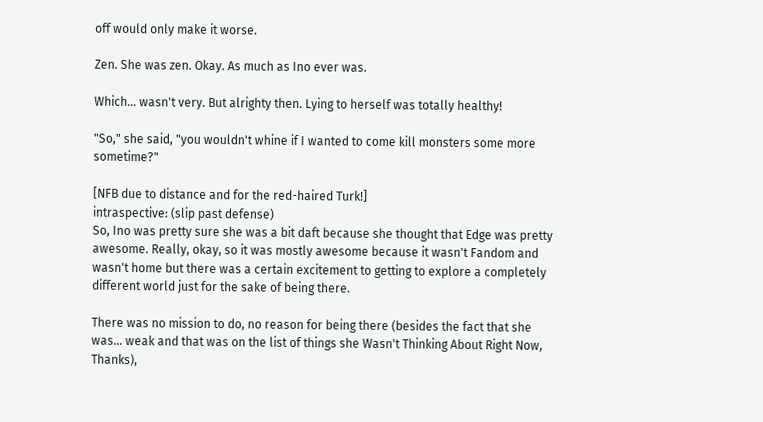off would only make it worse.

Zen. She was zen. Okay. As much as Ino ever was.

Which… wasn't very. But alrighty then. Lying to herself was totally healthy!

"So," she said, "you wouldn't whine if I wanted to come kill monsters some more sometime?"

[NFB due to distance and for the red-haired Turk!]
intraspective: (slip past defense)
So, Ino was pretty sure she was a bit daft because she thought that Edge was pretty awesome. Really, okay, so it was mostly awesome because it wasn't Fandom and wasn't home but there was a certain excitement to getting to explore a completely different world just for the sake of being there.

There was no mission to do, no reason for being there (besides the fact that she was… weak and that was on the list of things she Wasn't Thinking About Right Now, Thanks),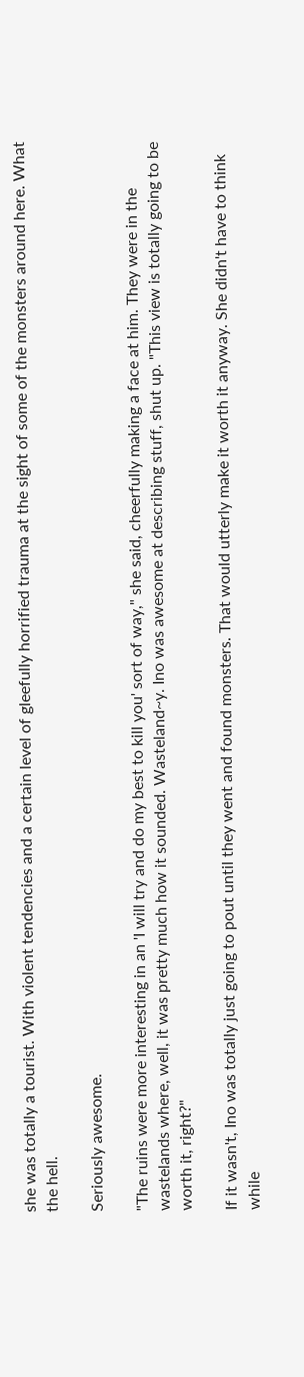she was totally a tourist. With violent tendencies and a certain level of gleefully horrified trauma at the sight of some of the monsters around here. What the hell.

Seriously awesome.

"The ruins were more interesting in an 'I will try and do my best to kill you' sort of way," she said, cheerfully making a face at him. They were in the wastelands where, well, it was pretty much how it sounded. Wasteland~y. Ino was awesome at describing stuff, shut up. "This view is totally going to be worth it, right?"

If it wasn't, Ino was totally just going to pout until they went and found monsters. That would utterly make it worth it anyway. She didn't have to think while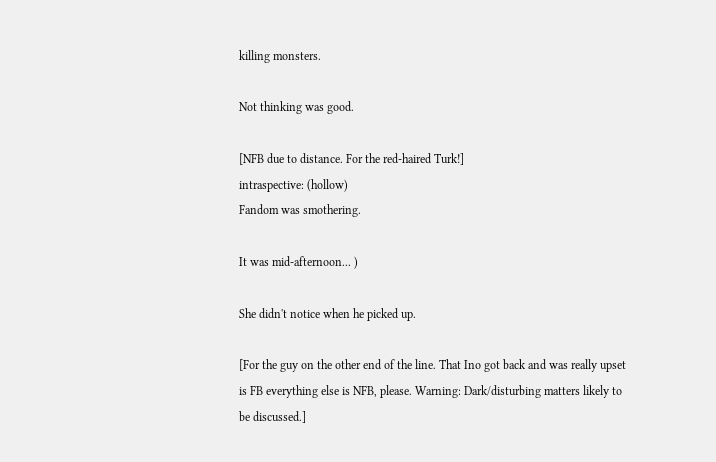killing monsters.

Not thinking was good.

[NFB due to distance. For the red-haired Turk!]
intraspective: (hollow)
Fandom was smothering.

It was mid-afternoon... )

She didn't notice when he picked up.

[For the guy on the other end of the line. That Ino got back and was really upset is FB everything else is NFB, please. Warning: Dark/disturbing matters likely to be discussed.]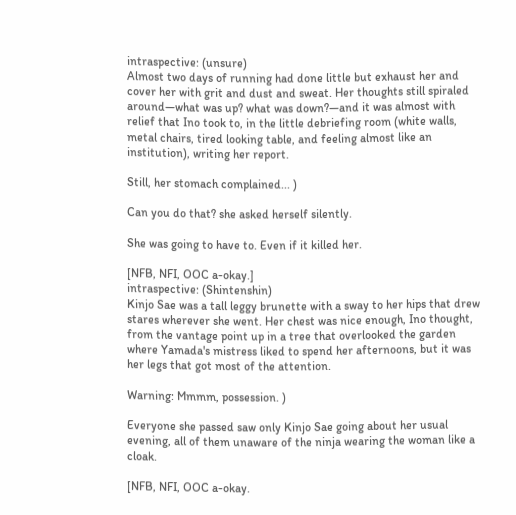intraspective: (unsure)
Almost two days of running had done little but exhaust her and cover her with grit and dust and sweat. Her thoughts still spiraled around—what was up? what was down?—and it was almost with relief that Ino took to, in the little debriefing room (white walls, metal chairs, tired looking table, and feeling almost like an institution), writing her report.

Still, her stomach complained... )

Can you do that? she asked herself silently.

She was going to have to. Even if it killed her.

[NFB, NFI, OOC a-okay.]
intraspective: (Shintenshin)
Kinjo Sae was a tall leggy brunette with a sway to her hips that drew stares wherever she went. Her chest was nice enough, Ino thought, from the vantage point up in a tree that overlooked the garden where Yamada's mistress liked to spend her afternoons, but it was her legs that got most of the attention.

Warning: Mmmm, possession. )

Everyone she passed saw only Kinjo Sae going about her usual evening, all of them unaware of the ninja wearing the woman like a cloak.

[NFB, NFI, OOC a-okay.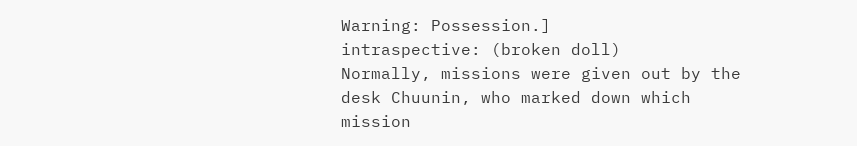Warning: Possession.]
intraspective: (broken doll)
Normally, missions were given out by the desk Chuunin, who marked down which mission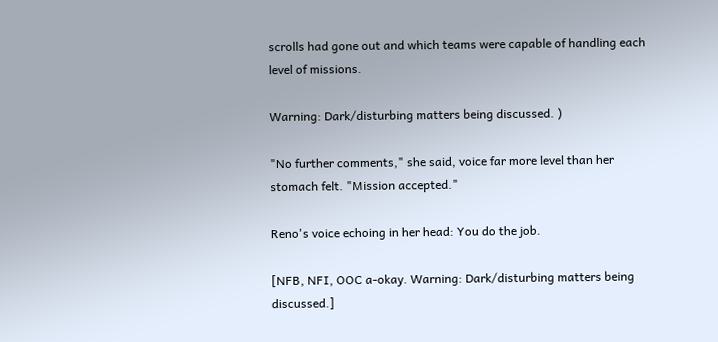scrolls had gone out and which teams were capable of handling each level of missions.

Warning: Dark/disturbing matters being discussed. )

"No further comments," she said, voice far more level than her stomach felt. "Mission accepted."

Reno's voice echoing in her head: You do the job.

[NFB, NFI, OOC a-okay. Warning: Dark/disturbing matters being discussed.]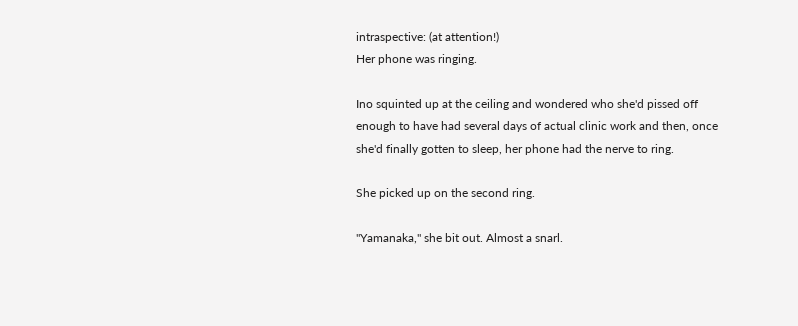intraspective: (at attention!)
Her phone was ringing.

Ino squinted up at the ceiling and wondered who she'd pissed off enough to have had several days of actual clinic work and then, once she'd finally gotten to sleep, her phone had the nerve to ring.

She picked up on the second ring.

"Yamanaka," she bit out. Almost a snarl.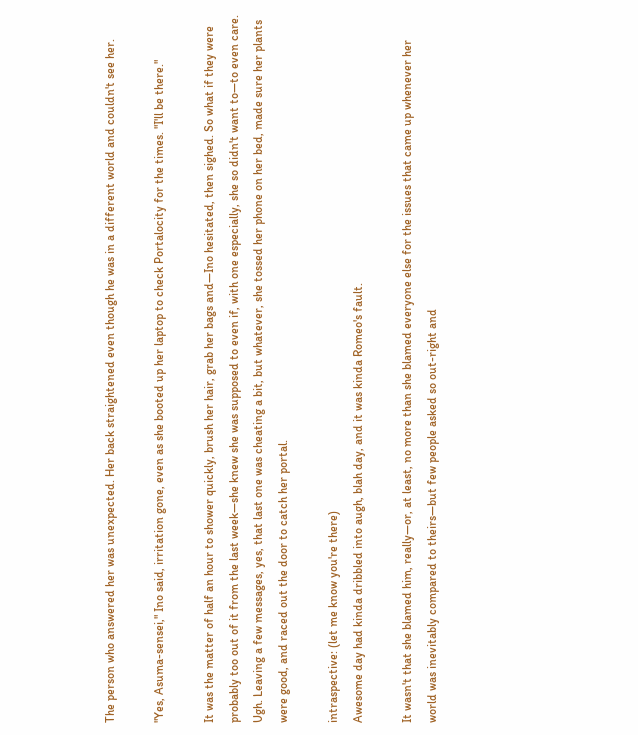The person who answered her was unexpected. Her back straightened even though he was in a different world and couldn't see her.

"Yes, Asuma-sensei," Ino said, irritation gone, even as she booted up her laptop to check Portalocity for the times. "I'll be there."

It was the matter of half an hour to shower quickly, brush her hair, grab her bags and—Ino hesitated, then sighed. So what if they were probably too out of it from the last week—she knew she was supposed to even if, with one especially, she so didn't want to—to even care. Ugh. Leaving a few messages, yes, that last one was cheating a bit, but whatever, she tossed her phone on her bed, made sure her plants were good, and raced out the door to catch her portal.

intraspective: (let me know you're there)
Awesome day had kinda dribbled into augh, blah day, and it was kinda Romeo's fault.

It wasn't that she blamed him, really—or, at least, no more than she blamed everyone else for the issues that came up whenever her world was inevitably compared to theirs—but few people asked so out-right and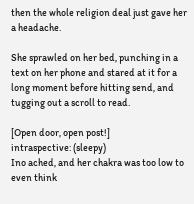then the whole religion deal just gave her a headache.

She sprawled on her bed, punching in a text on her phone and stared at it for a long moment before hitting send, and tugging out a scroll to read.

[Open door, open post!]
intraspective: (sleepy)
Ino ached, and her chakra was too low to even think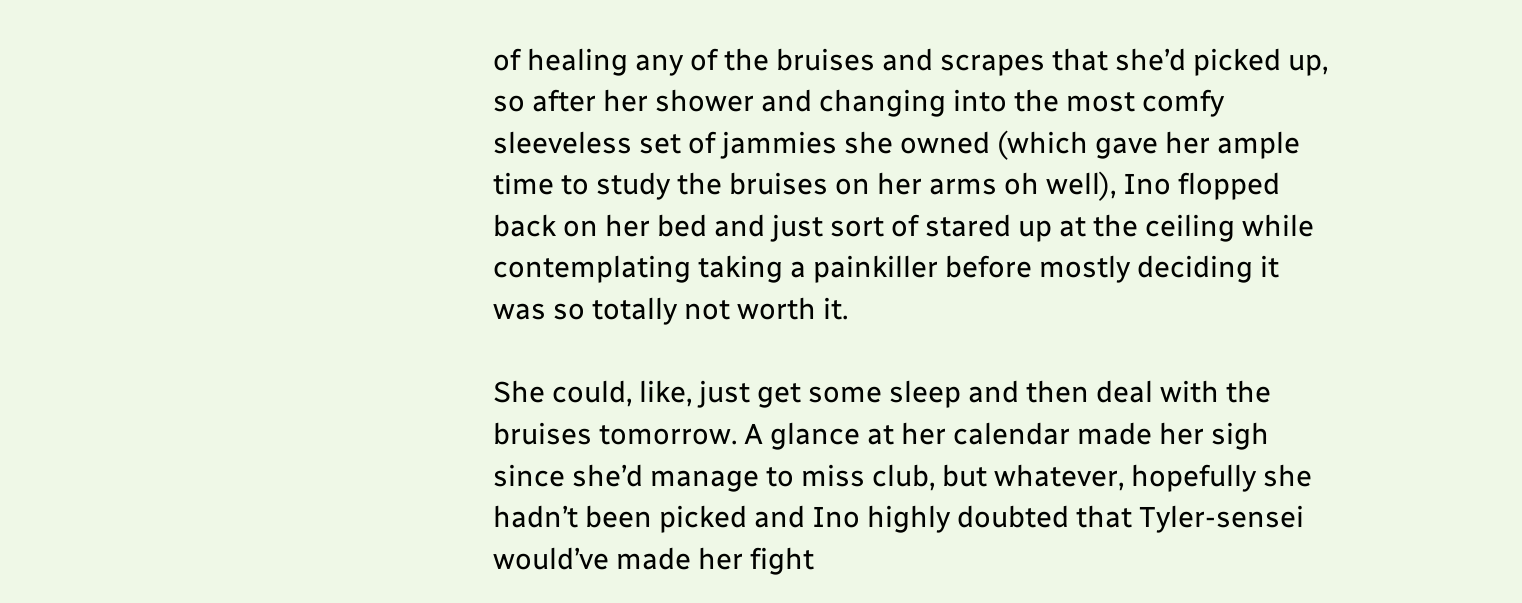of healing any of the bruises and scrapes that she’d picked up, so after her shower and changing into the most comfy sleeveless set of jammies she owned (which gave her ample time to study the bruises on her arms oh well), Ino flopped back on her bed and just sort of stared up at the ceiling while contemplating taking a painkiller before mostly deciding it was so totally not worth it.

She could, like, just get some sleep and then deal with the bruises tomorrow. A glance at her calendar made her sigh since she’d manage to miss club, but whatever, hopefully she hadn’t been picked and Ino highly doubted that Tyler-sensei would’ve made her fight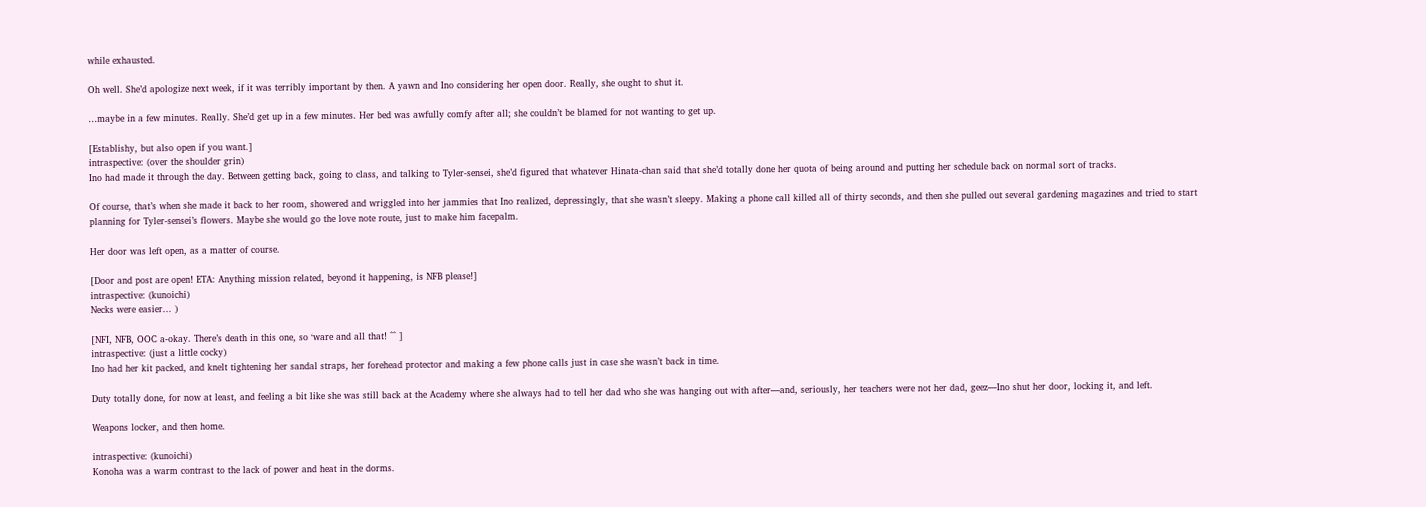while exhausted.

Oh well. She’d apologize next week, if it was terribly important by then. A yawn and Ino considering her open door. Really, she ought to shut it.

…maybe in a few minutes. Really. She’d get up in a few minutes. Her bed was awfully comfy after all; she couldn’t be blamed for not wanting to get up.

[Establishy, but also open if you want.]
intraspective: (over the shoulder grin)
Ino had made it through the day. Between getting back, going to class, and talking to Tyler-sensei, she’d figured that whatever Hinata-chan said that she’d totally done her quota of being around and putting her schedule back on normal sort of tracks.

Of course, that’s when she made it back to her room, showered and wriggled into her jammies that Ino realized, depressingly, that she wasn’t sleepy. Making a phone call killed all of thirty seconds, and then she pulled out several gardening magazines and tried to start planning for Tyler-sensei’s flowers. Maybe she would go the love note route, just to make him facepalm.

Her door was left open, as a matter of course.

[Door and post are open! ETA: Anything mission related, beyond it happening, is NFB please!]
intraspective: (kunoichi)
Necks were easier... )

[NFI, NFB, OOC a-okay. There’s death in this one, so ‘ware and all that! ^^ ]
intraspective: (just a little cocky)
Ino had her kit packed, and knelt tightening her sandal straps, her forehead protector and making a few phone calls just in case she wasn’t back in time.

Duty totally done, for now at least, and feeling a bit like she was still back at the Academy where she always had to tell her dad who she was hanging out with after—and, seriously, her teachers were not her dad, geez—Ino shut her door, locking it, and left.

Weapons locker, and then home.

intraspective: (kunoichi)
Konoha was a warm contrast to the lack of power and heat in the dorms.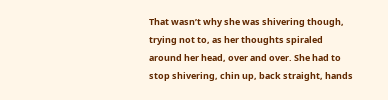That wasn’t why she was shivering though, trying not to, as her thoughts spiraled around her head, over and over. She had to stop shivering, chin up, back straight, hands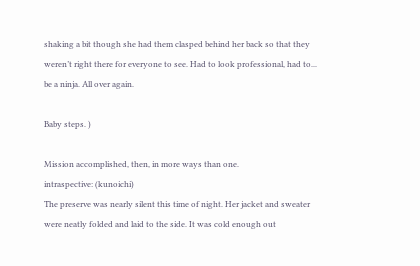shaking a bit though she had them clasped behind her back so that they weren’t right there for everyone to see. Had to look professional, had to... be a ninja. All over again.

Baby steps. )

Mission accomplished, then, in more ways than one.
intraspective: (kunoichi)
The preserve was nearly silent this time of night. Her jacket and sweater were neatly folded and laid to the side. It was cold enough out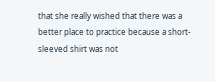that she really wished that there was a better place to practice because a short-sleeved shirt was not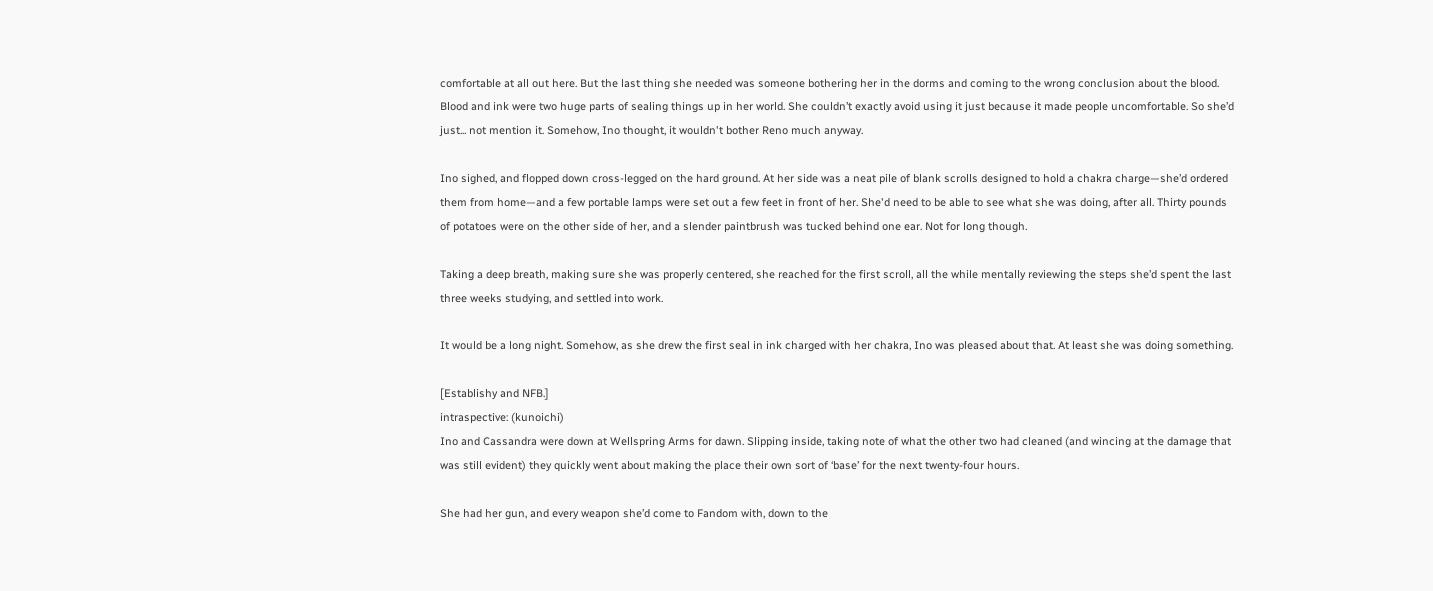comfortable at all out here. But the last thing she needed was someone bothering her in the dorms and coming to the wrong conclusion about the blood. Blood and ink were two huge parts of sealing things up in her world. She couldn’t exactly avoid using it just because it made people uncomfortable. So she’d just... not mention it. Somehow, Ino thought, it wouldn't bother Reno much anyway.

Ino sighed, and flopped down cross-legged on the hard ground. At her side was a neat pile of blank scrolls designed to hold a chakra charge—she’d ordered them from home—and a few portable lamps were set out a few feet in front of her. She'd need to be able to see what she was doing, after all. Thirty pounds of potatoes were on the other side of her, and a slender paintbrush was tucked behind one ear. Not for long though.

Taking a deep breath, making sure she was properly centered, she reached for the first scroll, all the while mentally reviewing the steps she’d spent the last three weeks studying, and settled into work.

It would be a long night. Somehow, as she drew the first seal in ink charged with her chakra, Ino was pleased about that. At least she was doing something.

[Establishy and NFB.]
intraspective: (kunoichi)
Ino and Cassandra were down at Wellspring Arms for dawn. Slipping inside, taking note of what the other two had cleaned (and wincing at the damage that was still evident) they quickly went about making the place their own sort of ‘base’ for the next twenty-four hours.

She had her gun, and every weapon she’d come to Fandom with, down to the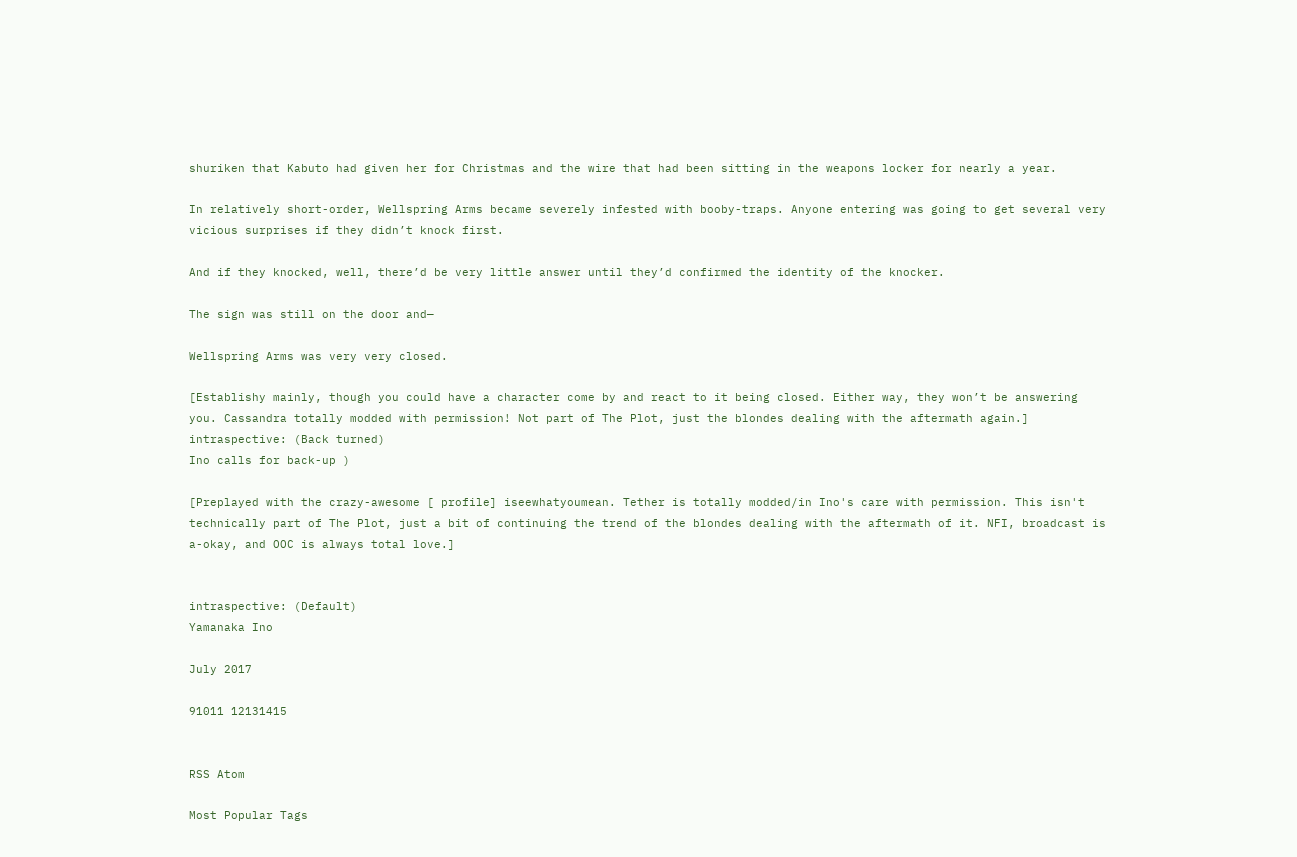shuriken that Kabuto had given her for Christmas and the wire that had been sitting in the weapons locker for nearly a year.

In relatively short-order, Wellspring Arms became severely infested with booby-traps. Anyone entering was going to get several very vicious surprises if they didn’t knock first.

And if they knocked, well, there’d be very little answer until they’d confirmed the identity of the knocker.

The sign was still on the door and—

Wellspring Arms was very very closed.

[Establishy mainly, though you could have a character come by and react to it being closed. Either way, they won’t be answering you. Cassandra totally modded with permission! Not part of The Plot, just the blondes dealing with the aftermath again.]
intraspective: (Back turned)
Ino calls for back-up )

[Preplayed with the crazy-awesome [ profile] iseewhatyoumean. Tether is totally modded/in Ino's care with permission. This isn't technically part of The Plot, just a bit of continuing the trend of the blondes dealing with the aftermath of it. NFI, broadcast is a-okay, and OOC is always total love.]


intraspective: (Default)
Yamanaka Ino

July 2017

91011 12131415


RSS Atom

Most Popular Tags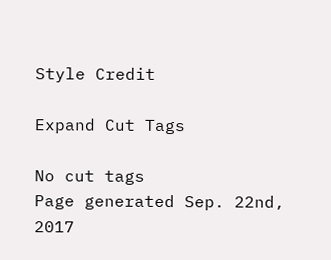Style Credit

Expand Cut Tags

No cut tags
Page generated Sep. 22nd, 2017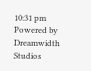10:31 pm
Powered by Dreamwidth Studios